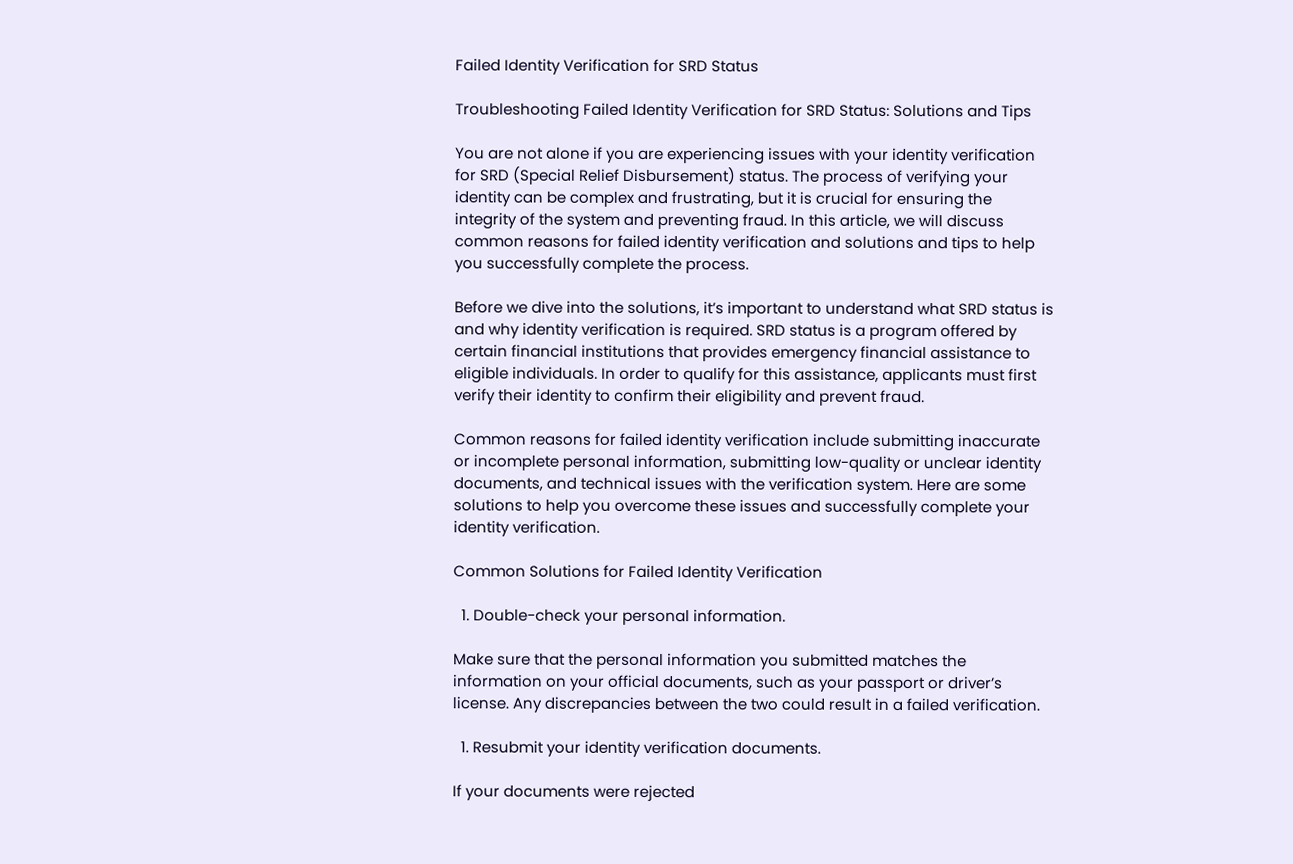Failed Identity Verification for SRD Status

Troubleshooting Failed Identity Verification for SRD Status: Solutions and Tips

You are not alone if you are experiencing issues with your identity verification for SRD (Special Relief Disbursement) status. The process of verifying your identity can be complex and frustrating, but it is crucial for ensuring the integrity of the system and preventing fraud. In this article, we will discuss common reasons for failed identity verification and solutions and tips to help you successfully complete the process.

Before we dive into the solutions, it’s important to understand what SRD status is and why identity verification is required. SRD status is a program offered by certain financial institutions that provides emergency financial assistance to eligible individuals. In order to qualify for this assistance, applicants must first verify their identity to confirm their eligibility and prevent fraud.

Common reasons for failed identity verification include submitting inaccurate or incomplete personal information, submitting low-quality or unclear identity documents, and technical issues with the verification system. Here are some solutions to help you overcome these issues and successfully complete your identity verification.

Common Solutions for Failed Identity Verification

  1. Double-check your personal information.

Make sure that the personal information you submitted matches the information on your official documents, such as your passport or driver’s license. Any discrepancies between the two could result in a failed verification.

  1. Resubmit your identity verification documents.

If your documents were rejected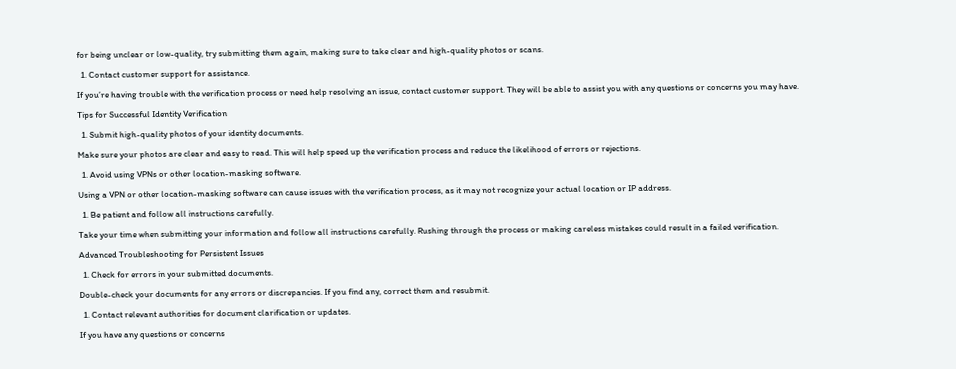for being unclear or low-quality, try submitting them again, making sure to take clear and high-quality photos or scans.

  1. Contact customer support for assistance.

If you’re having trouble with the verification process or need help resolving an issue, contact customer support. They will be able to assist you with any questions or concerns you may have.

Tips for Successful Identity Verification

  1. Submit high-quality photos of your identity documents.

Make sure your photos are clear and easy to read. This will help speed up the verification process and reduce the likelihood of errors or rejections.

  1. Avoid using VPNs or other location-masking software.

Using a VPN or other location-masking software can cause issues with the verification process, as it may not recognize your actual location or IP address.

  1. Be patient and follow all instructions carefully.

Take your time when submitting your information and follow all instructions carefully. Rushing through the process or making careless mistakes could result in a failed verification.

Advanced Troubleshooting for Persistent Issues

  1. Check for errors in your submitted documents.

Double-check your documents for any errors or discrepancies. If you find any, correct them and resubmit.

  1. Contact relevant authorities for document clarification or updates.

If you have any questions or concerns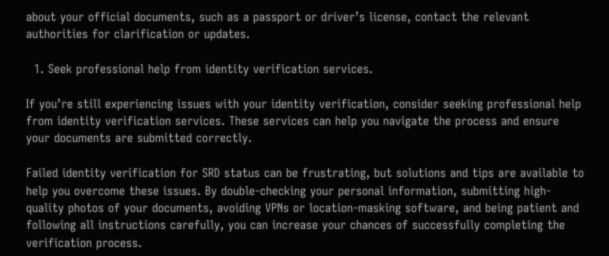about your official documents, such as a passport or driver’s license, contact the relevant authorities for clarification or updates.

  1. Seek professional help from identity verification services.

If you’re still experiencing issues with your identity verification, consider seeking professional help from identity verification services. These services can help you navigate the process and ensure your documents are submitted correctly.

Failed identity verification for SRD status can be frustrating, but solutions and tips are available to help you overcome these issues. By double-checking your personal information, submitting high-quality photos of your documents, avoiding VPNs or location-masking software, and being patient and following all instructions carefully, you can increase your chances of successfully completing the verification process.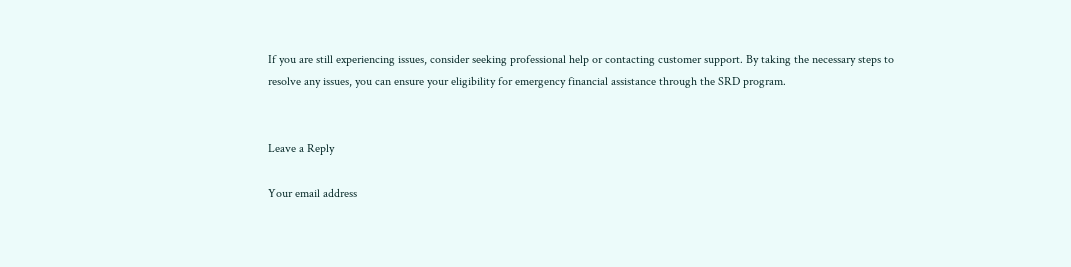If you are still experiencing issues, consider seeking professional help or contacting customer support. By taking the necessary steps to resolve any issues, you can ensure your eligibility for emergency financial assistance through the SRD program.


Leave a Reply

Your email address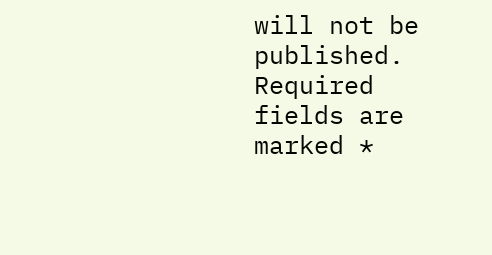will not be published. Required fields are marked *